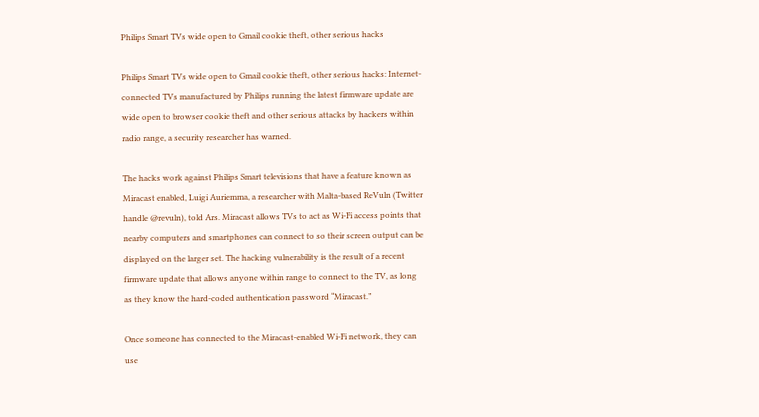Philips Smart TVs wide open to Gmail cookie theft, other serious hacks

Philips Smart TVs wide open to Gmail cookie theft, other serious hacks: Internet-connected TVs manufactured by Philips running the latest firmware update are wide open to browser cookie theft and other serious attacks by hackers within radio range, a security researcher has warned.

The hacks work against Philips Smart televisions that have a feature known as Miracast enabled, Luigi Auriemma, a researcher with Malta-based ReVuln (Twitter handle @revuln), told Ars. Miracast allows TVs to act as Wi-Fi access points that nearby computers and smartphones can connect to so their screen output can be displayed on the larger set. The hacking vulnerability is the result of a recent firmware update that allows anyone within range to connect to the TV, as long as they know the hard-coded authentication password “Miracast.”

Once someone has connected to the Miracast-enabled Wi-Fi network, they can use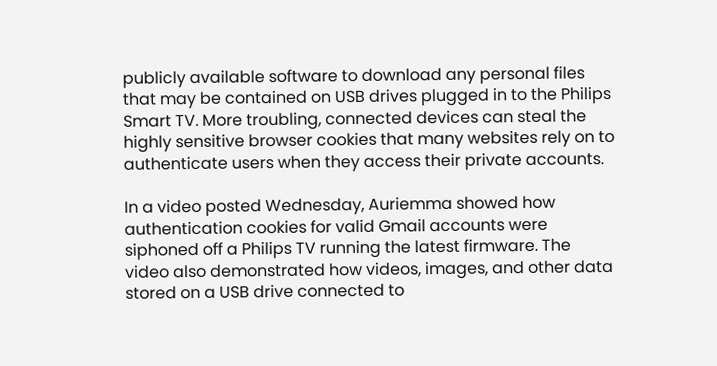publicly available software to download any personal files that may be contained on USB drives plugged in to the Philips Smart TV. More troubling, connected devices can steal the highly sensitive browser cookies that many websites rely on to authenticate users when they access their private accounts.

In a video posted Wednesday, Auriemma showed how authentication cookies for valid Gmail accounts were siphoned off a Philips TV running the latest firmware. The video also demonstrated how videos, images, and other data stored on a USB drive connected to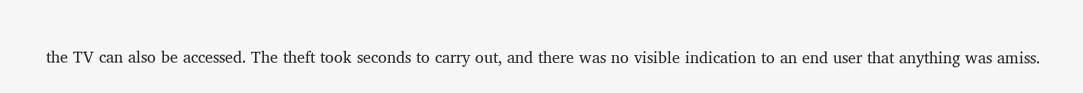the TV can also be accessed. The theft took seconds to carry out, and there was no visible indication to an end user that anything was amiss.